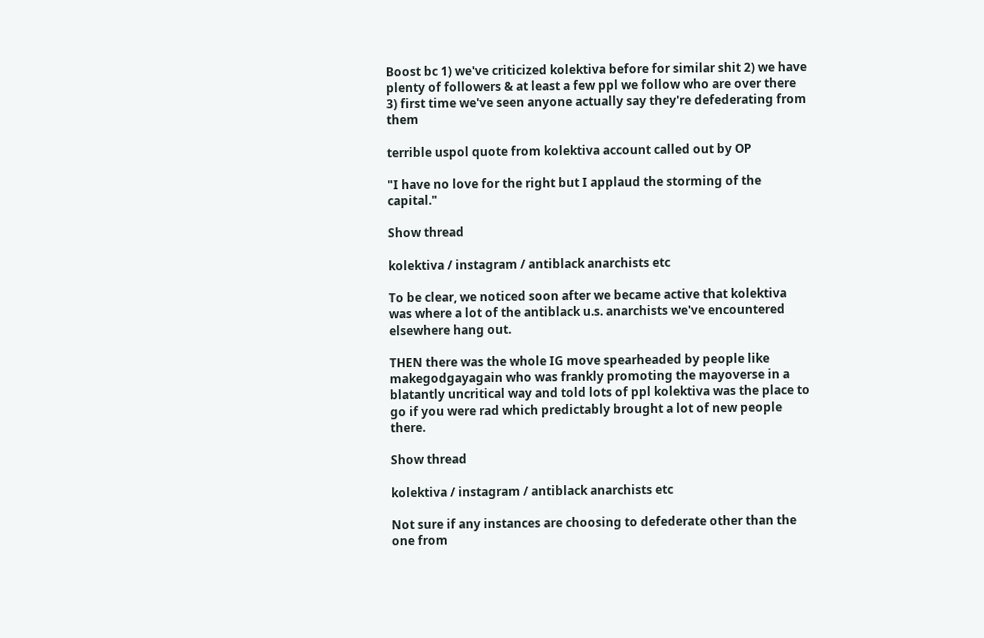Boost bc 1) we've criticized kolektiva before for similar shit 2) we have plenty of followers & at least a few ppl we follow who are over there 3) first time we've seen anyone actually say they're defederating from them

terrible uspol quote from kolektiva account called out by OP

"I have no love for the right but I applaud the storming of the capital."

Show thread

kolektiva / instagram / antiblack anarchists etc

To be clear, we noticed soon after we became active that kolektiva was where a lot of the antiblack u.s. anarchists we've encountered elsewhere hang out.

THEN there was the whole IG move spearheaded by people like makegodgayagain who was frankly promoting the mayoverse in a blatantly uncritical way and told lots of ppl kolektiva was the place to go if you were rad which predictably brought a lot of new people there.

Show thread

kolektiva / instagram / antiblack anarchists etc

Not sure if any instances are choosing to defederate other than the one from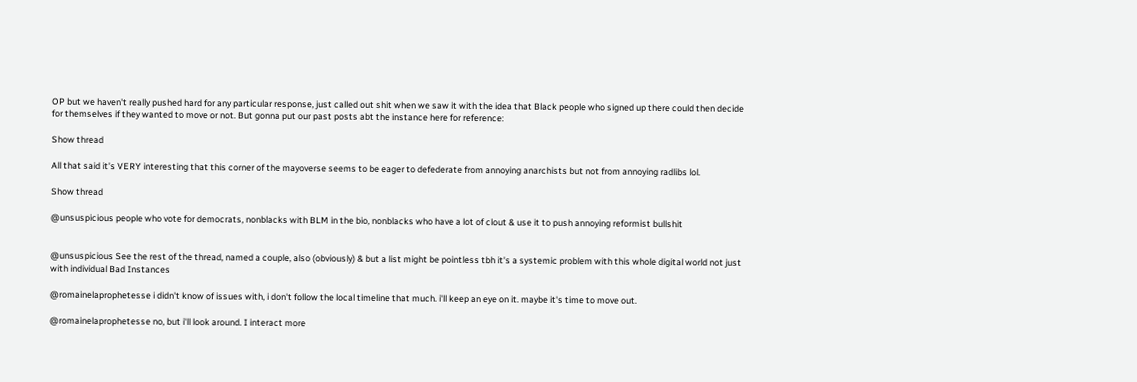OP but we haven't really pushed hard for any particular response, just called out shit when we saw it with the idea that Black people who signed up there could then decide for themselves if they wanted to move or not. But gonna put our past posts abt the instance here for reference:

Show thread

All that said it's VERY interesting that this corner of the mayoverse seems to be eager to defederate from annoying anarchists but not from annoying radlibs lol.

Show thread

@unsuspicious people who vote for democrats, nonblacks with BLM in the bio, nonblacks who have a lot of clout & use it to push annoying reformist bullshit


@unsuspicious See the rest of the thread, named a couple, also (obviously) & but a list might be pointless tbh it's a systemic problem with this whole digital world not just with individual Bad Instances

@romainelaprophetesse i didn't know of issues with, i don't follow the local timeline that much. i'll keep an eye on it. maybe it's time to move out.

@romainelaprophetesse no, but i'll look around. I interact more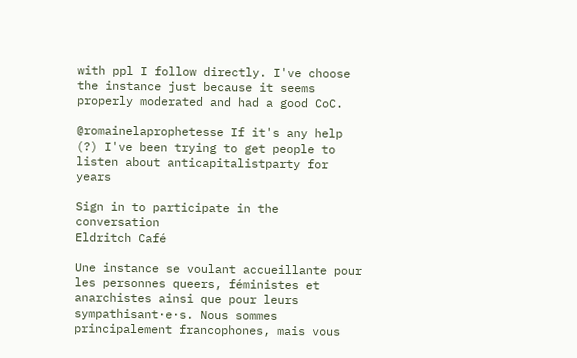with ppl I follow directly. I've choose the instance just because it seems properly moderated and had a good CoC.

@romainelaprophetesse If it's any help (?) I've been trying to get people to listen about anticapitalistparty for years

Sign in to participate in the conversation
Eldritch Café

Une instance se voulant accueillante pour les personnes queers, féministes et anarchistes ainsi que pour leurs sympathisant·e·s. Nous sommes principalement francophones, mais vous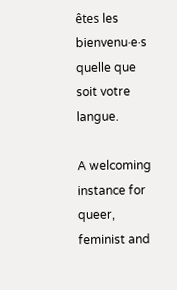êtes les bienvenu·e·s quelle que soit votre langue.

A welcoming instance for queer, feminist and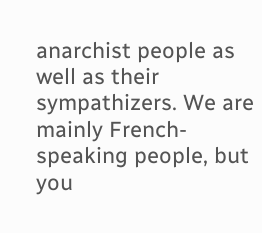anarchist people as well as their sympathizers. We are mainly French-speaking people, but you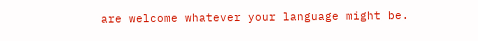are welcome whatever your language might be.